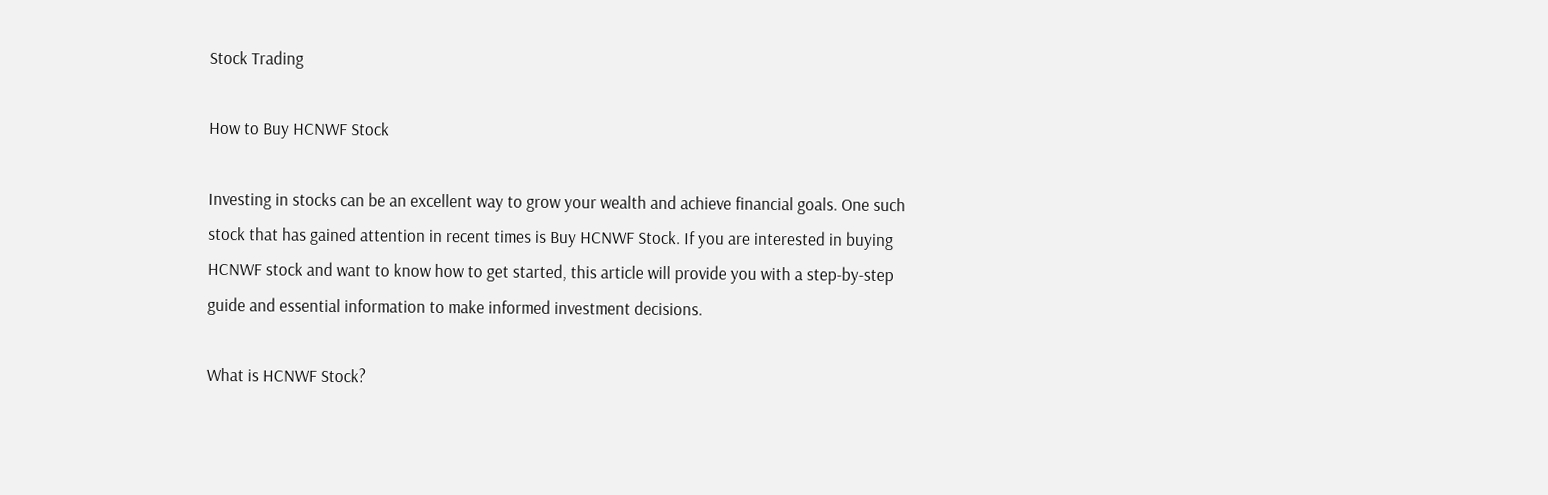Stock Trading

How to Buy HCNWF Stock

Investing in stocks can be an excellent way to grow your wealth and achieve financial goals. One such stock that has gained attention in recent times is Buy HCNWF Stock. If you are interested in buying HCNWF stock and want to know how to get started, this article will provide you with a step-by-step guide and essential information to make informed investment decisions.

What is HCNWF Stock?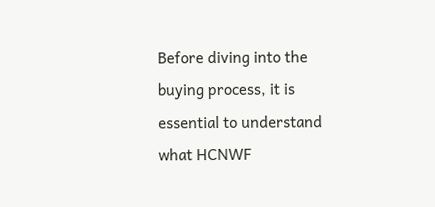Before diving into the buying process, it is essential to understand what HCNWF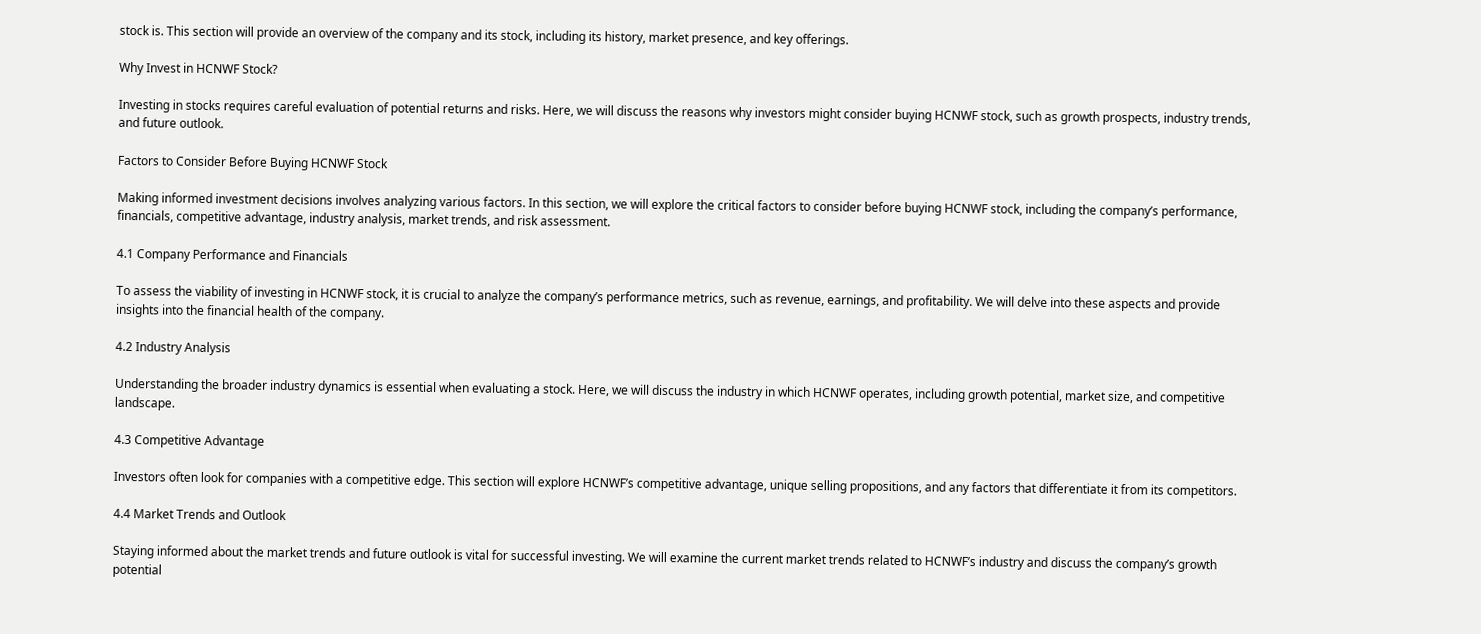stock is. This section will provide an overview of the company and its stock, including its history, market presence, and key offerings.

Why Invest in HCNWF Stock?

Investing in stocks requires careful evaluation of potential returns and risks. Here, we will discuss the reasons why investors might consider buying HCNWF stock, such as growth prospects, industry trends, and future outlook.

Factors to Consider Before Buying HCNWF Stock

Making informed investment decisions involves analyzing various factors. In this section, we will explore the critical factors to consider before buying HCNWF stock, including the company’s performance, financials, competitive advantage, industry analysis, market trends, and risk assessment.

4.1 Company Performance and Financials

To assess the viability of investing in HCNWF stock, it is crucial to analyze the company’s performance metrics, such as revenue, earnings, and profitability. We will delve into these aspects and provide insights into the financial health of the company.

4.2 Industry Analysis

Understanding the broader industry dynamics is essential when evaluating a stock. Here, we will discuss the industry in which HCNWF operates, including growth potential, market size, and competitive landscape.

4.3 Competitive Advantage

Investors often look for companies with a competitive edge. This section will explore HCNWF’s competitive advantage, unique selling propositions, and any factors that differentiate it from its competitors.

4.4 Market Trends and Outlook

Staying informed about the market trends and future outlook is vital for successful investing. We will examine the current market trends related to HCNWF’s industry and discuss the company’s growth potential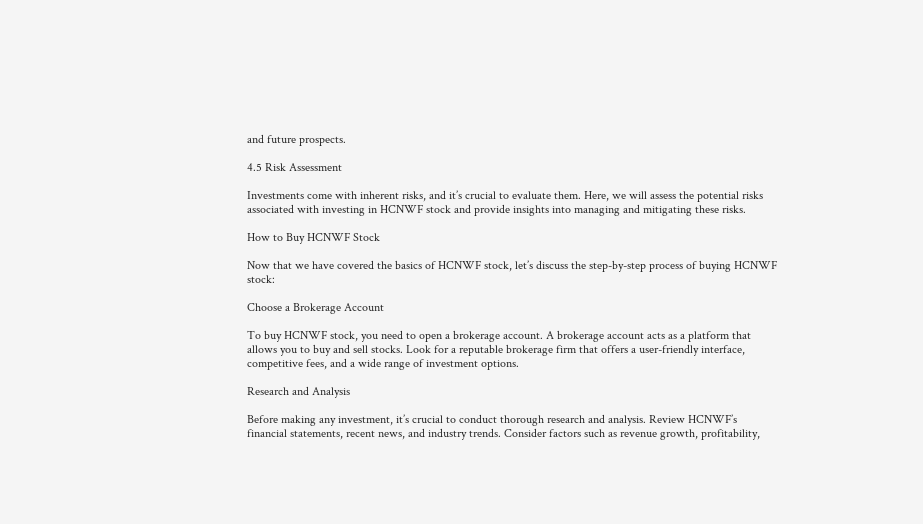and future prospects.

4.5 Risk Assessment

Investments come with inherent risks, and it’s crucial to evaluate them. Here, we will assess the potential risks associated with investing in HCNWF stock and provide insights into managing and mitigating these risks.

How to Buy HCNWF Stock

Now that we have covered the basics of HCNWF stock, let’s discuss the step-by-step process of buying HCNWF stock:

Choose a Brokerage Account

To buy HCNWF stock, you need to open a brokerage account. A brokerage account acts as a platform that allows you to buy and sell stocks. Look for a reputable brokerage firm that offers a user-friendly interface, competitive fees, and a wide range of investment options.

Research and Analysis

Before making any investment, it’s crucial to conduct thorough research and analysis. Review HCNWF’s financial statements, recent news, and industry trends. Consider factors such as revenue growth, profitability,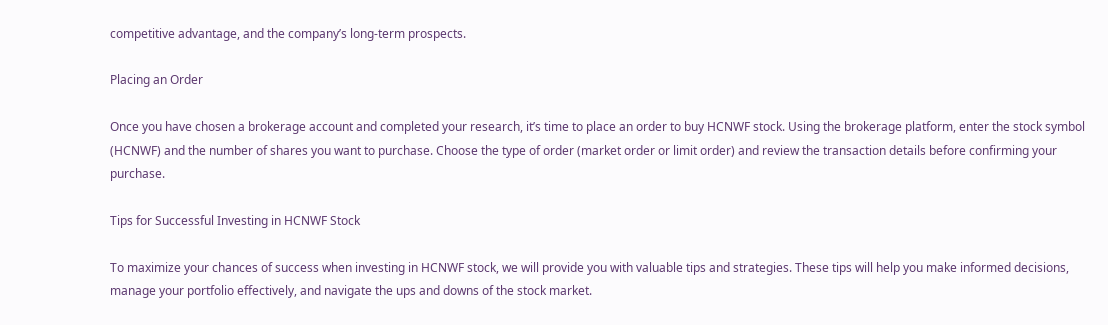competitive advantage, and the company’s long-term prospects.

Placing an Order

Once you have chosen a brokerage account and completed your research, it’s time to place an order to buy HCNWF stock. Using the brokerage platform, enter the stock symbol (HCNWF) and the number of shares you want to purchase. Choose the type of order (market order or limit order) and review the transaction details before confirming your purchase.

Tips for Successful Investing in HCNWF Stock

To maximize your chances of success when investing in HCNWF stock, we will provide you with valuable tips and strategies. These tips will help you make informed decisions, manage your portfolio effectively, and navigate the ups and downs of the stock market.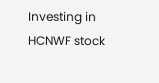Investing in HCNWF stock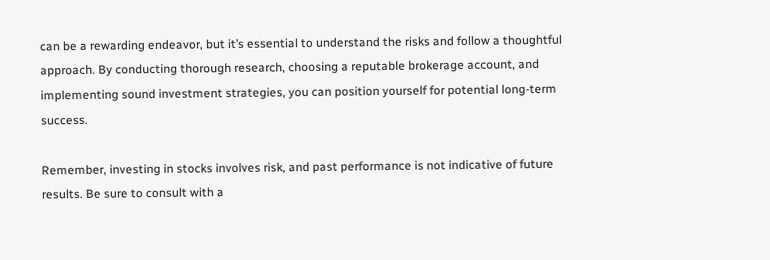can be a rewarding endeavor, but it’s essential to understand the risks and follow a thoughtful approach. By conducting thorough research, choosing a reputable brokerage account, and implementing sound investment strategies, you can position yourself for potential long-term success.

Remember, investing in stocks involves risk, and past performance is not indicative of future results. Be sure to consult with a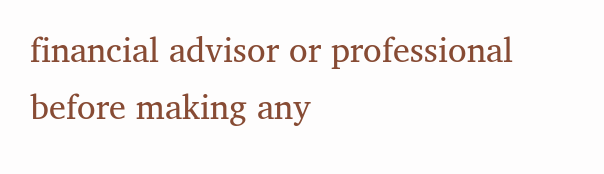financial advisor or professional before making any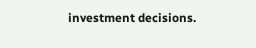investment decisions.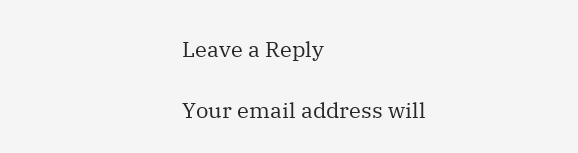Leave a Reply

Your email address will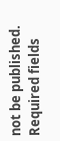not be published. Required fields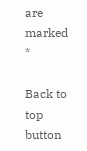are marked *

Back to top button